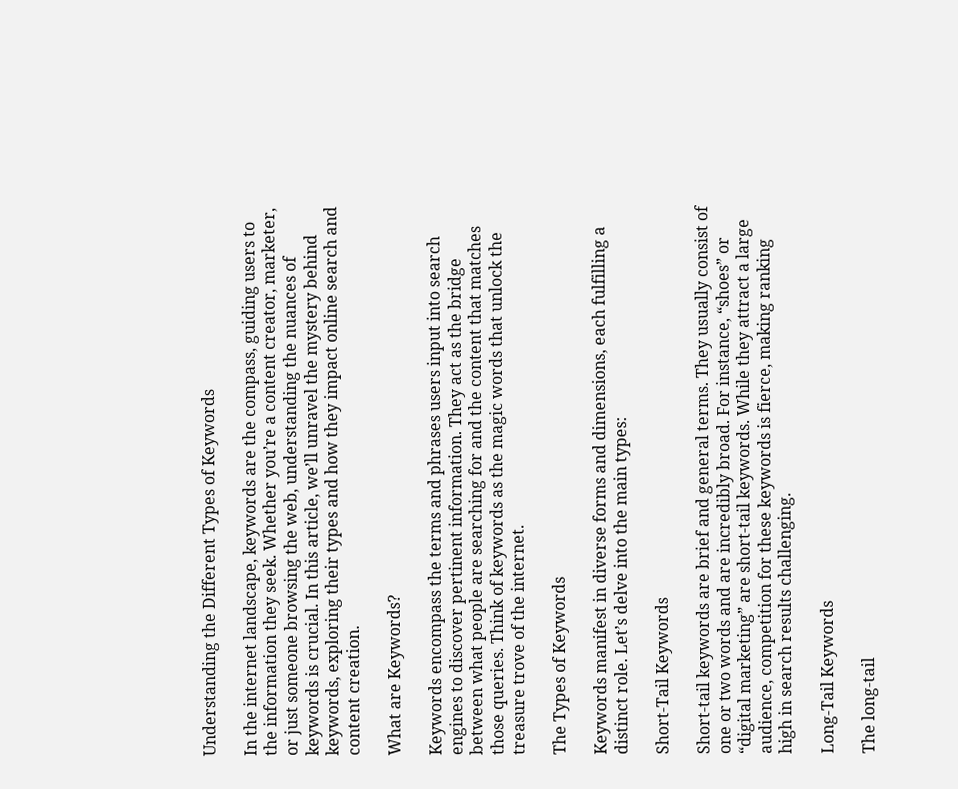Understanding the Different Types of Keywords

In the internet landscape, keywords are the compass, guiding users to the information they seek. Whether you’re a content creator, marketer, or just someone browsing the web, understanding the nuances of keywords is crucial. In this article, we’ll unravel the mystery behind keywords, exploring their types and how they impact online search and content creation.

What are Keywords?

Keywords encompass the terms and phrases users input into search engines to discover pertinent information. They act as the bridge between what people are searching for and the content that matches those queries. Think of keywords as the magic words that unlock the treasure trove of the internet.

The Types of Keywords

Keywords manifest in diverse forms and dimensions, each fulfilling a distinct role. Let’s delve into the main types:

Short-Tail Keywords

Short-tail keywords are brief and general terms. They usually consist of one or two words and are incredibly broad. For instance, “shoes” or “digital marketing” are short-tail keywords. While they attract a large audience, competition for these keywords is fierce, making ranking high in search results challenging.

Long-Tail Keywords

The long-tail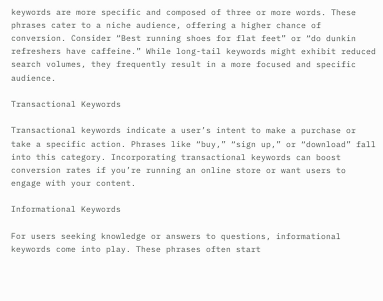keywords are more specific and composed of three or more words. These phrases cater to a niche audience, offering a higher chance of conversion. Consider “Best running shoes for flat feet” or “do dunkin refreshers have caffeine.” While long-tail keywords might exhibit reduced search volumes, they frequently result in a more focused and specific audience.

Transactional Keywords

Transactional keywords indicate a user’s intent to make a purchase or take a specific action. Phrases like “buy,” “sign up,” or “download” fall into this category. Incorporating transactional keywords can boost conversion rates if you’re running an online store or want users to engage with your content.

Informational Keywords

For users seeking knowledge or answers to questions, informational keywords come into play. These phrases often start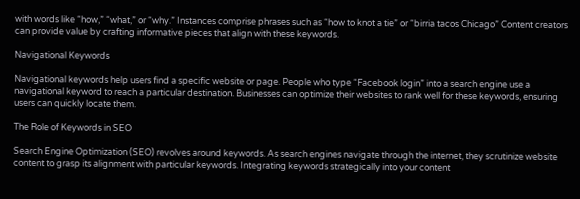with words like “how,” “what,” or “why.” Instances comprise phrases such as “how to knot a tie” or “birria tacos Chicago” Content creators can provide value by crafting informative pieces that align with these keywords.

Navigational Keywords

Navigational keywords help users find a specific website or page. People who type “Facebook login” into a search engine use a navigational keyword to reach a particular destination. Businesses can optimize their websites to rank well for these keywords, ensuring users can quickly locate them.

The Role of Keywords in SEO

Search Engine Optimization (SEO) revolves around keywords. As search engines navigate through the internet, they scrutinize website content to grasp its alignment with particular keywords. Integrating keywords strategically into your content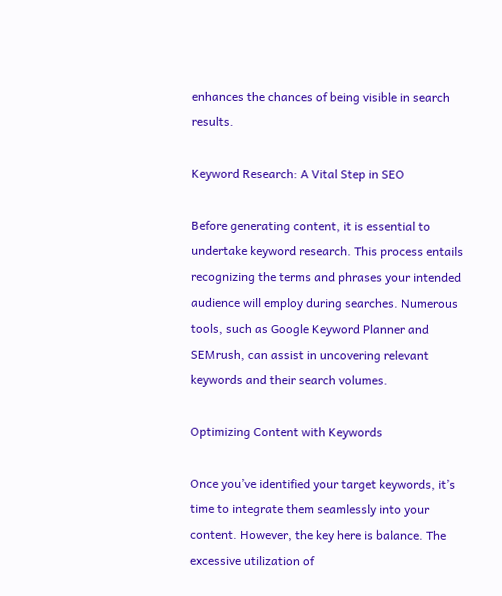enhances the chances of being visible in search results.

Keyword Research: A Vital Step in SEO

Before generating content, it is essential to undertake keyword research. This process entails recognizing the terms and phrases your intended audience will employ during searches. Numerous tools, such as Google Keyword Planner and SEMrush, can assist in uncovering relevant keywords and their search volumes.

Optimizing Content with Keywords

Once you’ve identified your target keywords, it’s time to integrate them seamlessly into your content. However, the key here is balance. The excessive utilization of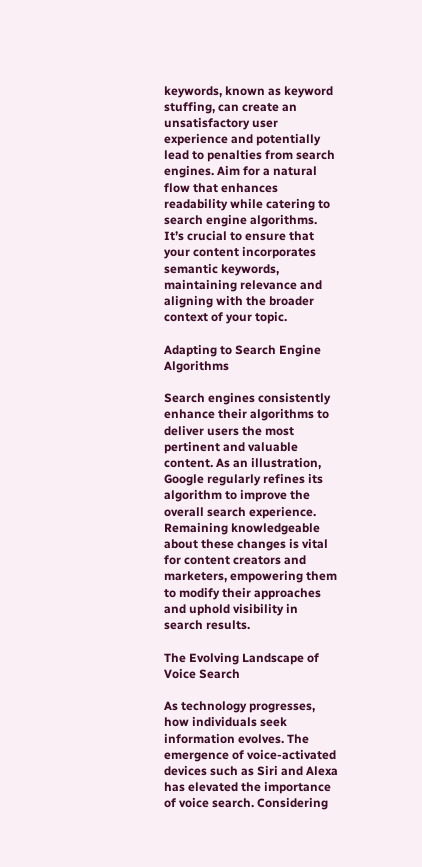keywords, known as keyword stuffing, can create an unsatisfactory user experience and potentially lead to penalties from search engines. Aim for a natural flow that enhances readability while catering to search engine algorithms. It’s crucial to ensure that your content incorporates semantic keywords, maintaining relevance and aligning with the broader context of your topic.

Adapting to Search Engine Algorithms

Search engines consistently enhance their algorithms to deliver users the most pertinent and valuable content. As an illustration, Google regularly refines its algorithm to improve the overall search experience. Remaining knowledgeable about these changes is vital for content creators and marketers, empowering them to modify their approaches and uphold visibility in search results.

The Evolving Landscape of Voice Search

As technology progresses, how individuals seek information evolves. The emergence of voice-activated devices such as Siri and Alexa has elevated the importance of voice search. Considering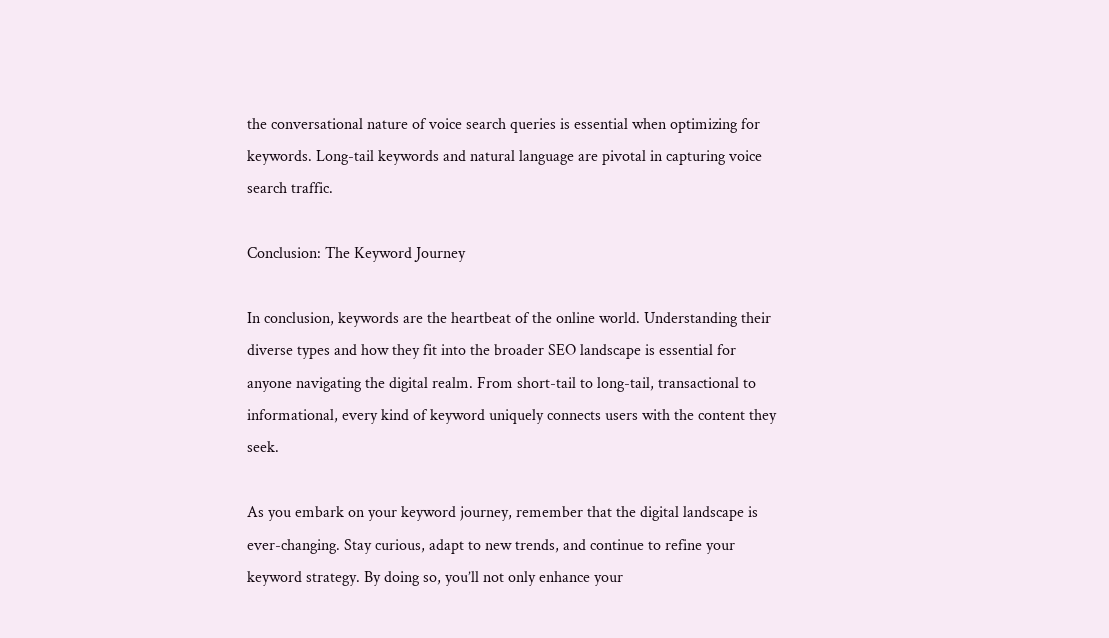the conversational nature of voice search queries is essential when optimizing for keywords. Long-tail keywords and natural language are pivotal in capturing voice search traffic.

Conclusion: The Keyword Journey

In conclusion, keywords are the heartbeat of the online world. Understanding their diverse types and how they fit into the broader SEO landscape is essential for anyone navigating the digital realm. From short-tail to long-tail, transactional to informational, every kind of keyword uniquely connects users with the content they seek.

As you embark on your keyword journey, remember that the digital landscape is ever-changing. Stay curious, adapt to new trends, and continue to refine your keyword strategy. By doing so, you’ll not only enhance your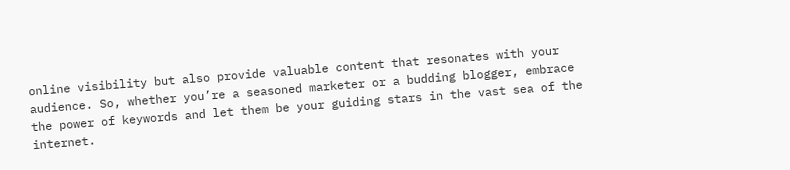online visibility but also provide valuable content that resonates with your audience. So, whether you’re a seasoned marketer or a budding blogger, embrace the power of keywords and let them be your guiding stars in the vast sea of the internet.